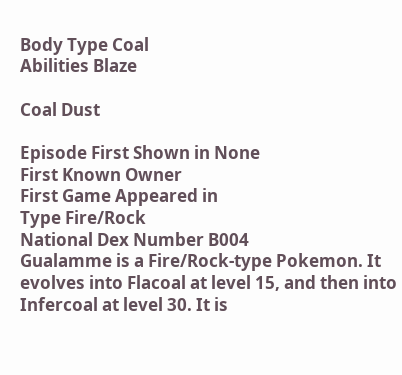Body Type Coal
Abilities Blaze

Coal Dust

Episode First Shown in None
First Known Owner
First Game Appeared in
Type Fire/Rock
National Dex Number B004
Gualamme is a Fire/Rock-type Pokemon. It evolves into Flacoal at level 15, and then into Infercoal at level 30. It is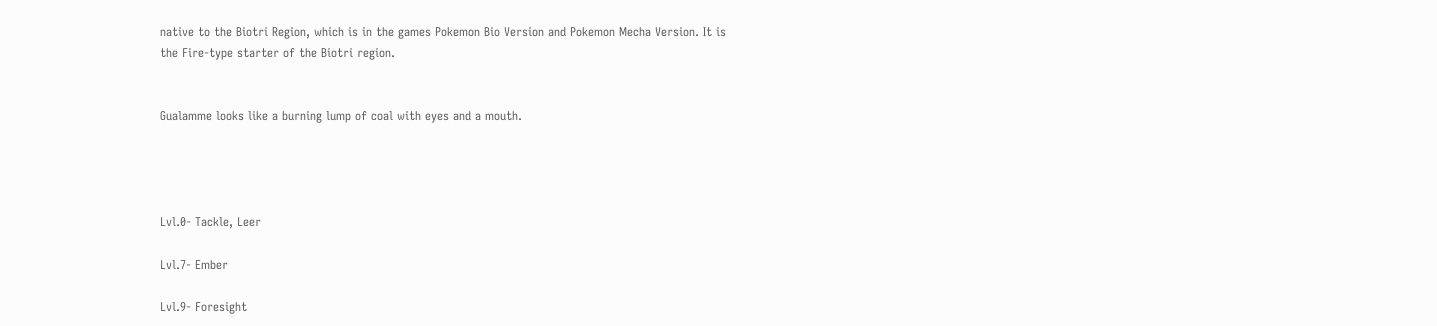native to the Biotri Region, which is in the games Pokemon Bio Version and Pokemon Mecha Version. It is the Fire-type starter of the Biotri region.


Gualamme looks like a burning lump of coal with eyes and a mouth.




Lvl.0- Tackle, Leer

Lvl.7- Ember

Lvl.9- Foresight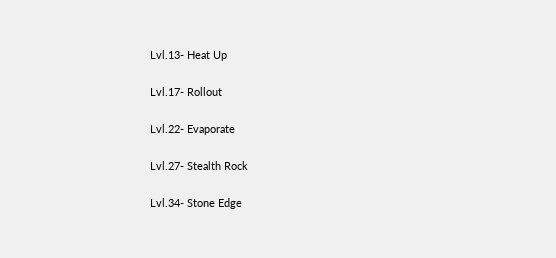Lvl.13- Heat Up

Lvl.17- Rollout

Lvl.22- Evaporate

Lvl.27- Stealth Rock

Lvl.34- Stone Edge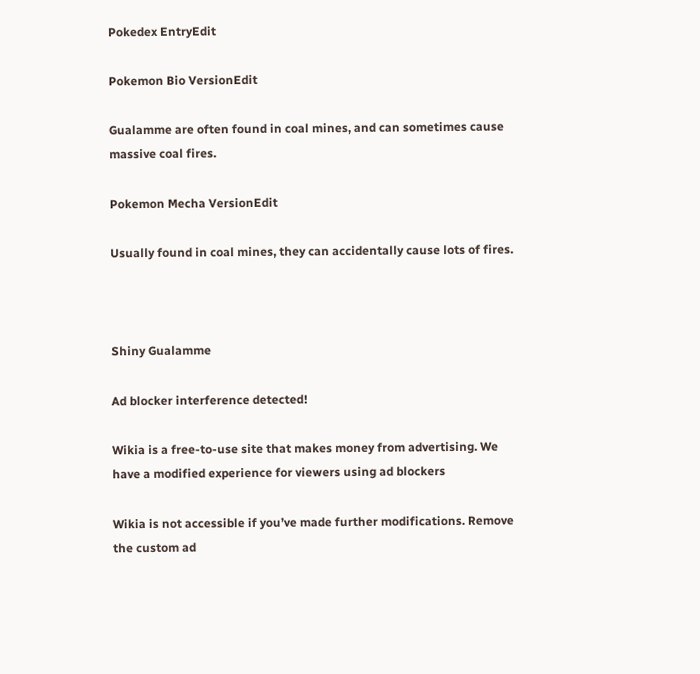Pokedex EntryEdit

Pokemon Bio VersionEdit

Gualamme are often found in coal mines, and can sometimes cause massive coal fires.

Pokemon Mecha VersionEdit

Usually found in coal mines, they can accidentally cause lots of fires.



Shiny Gualamme

Ad blocker interference detected!

Wikia is a free-to-use site that makes money from advertising. We have a modified experience for viewers using ad blockers

Wikia is not accessible if you’ve made further modifications. Remove the custom ad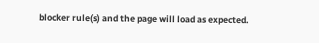blocker rule(s) and the page will load as expected.